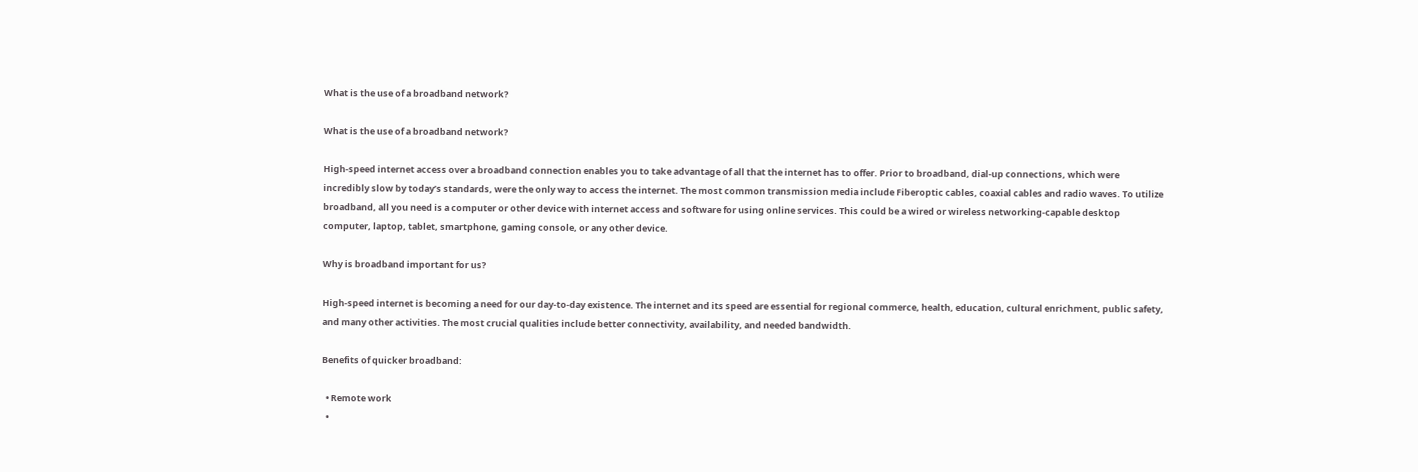What is the use of a broadband network?

What is the use of a broadband network?

High-speed internet access over a broadband connection enables you to take advantage of all that the internet has to offer. Prior to broadband, dial-up connections, which were incredibly slow by today’s standards, were the only way to access the internet. The most common transmission media include Fiberoptic cables, coaxial cables and radio waves. To utilize broadband, all you need is a computer or other device with internet access and software for using online services. This could be a wired or wireless networking-capable desktop computer, laptop, tablet, smartphone, gaming console, or any other device.

Why is broadband important for us?

High-speed internet is becoming a need for our day-to-day existence. The internet and its speed are essential for regional commerce, health, education, cultural enrichment, public safety, and many other activities. The most crucial qualities include better connectivity, availability, and needed bandwidth.

Benefits of quicker broadband:

  • Remote work
  •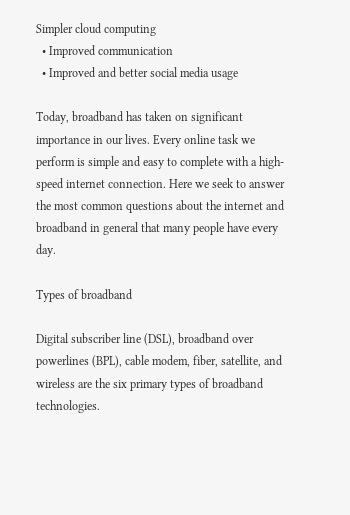Simpler cloud computing
  • Improved communication
  • Improved and better social media usage

Today, broadband has taken on significant importance in our lives. Every online task we perform is simple and easy to complete with a high-speed internet connection. Here we seek to answer the most common questions about the internet and broadband in general that many people have every day.

Types of broadband

Digital subscriber line (DSL), broadband over powerlines (BPL), cable modem, fiber, satellite, and wireless are the six primary types of broadband technologies.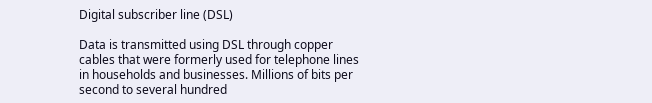Digital subscriber line (DSL)

Data is transmitted using DSL through copper cables that were formerly used for telephone lines in households and businesses. Millions of bits per second to several hundred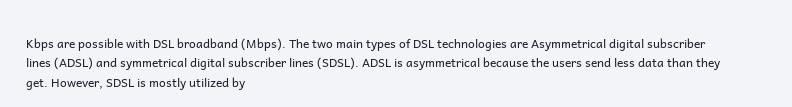Kbps are possible with DSL broadband (Mbps). The two main types of DSL technologies are Asymmetrical digital subscriber lines (ADSL) and symmetrical digital subscriber lines (SDSL). ADSL is asymmetrical because the users send less data than they get. However, SDSL is mostly utilized by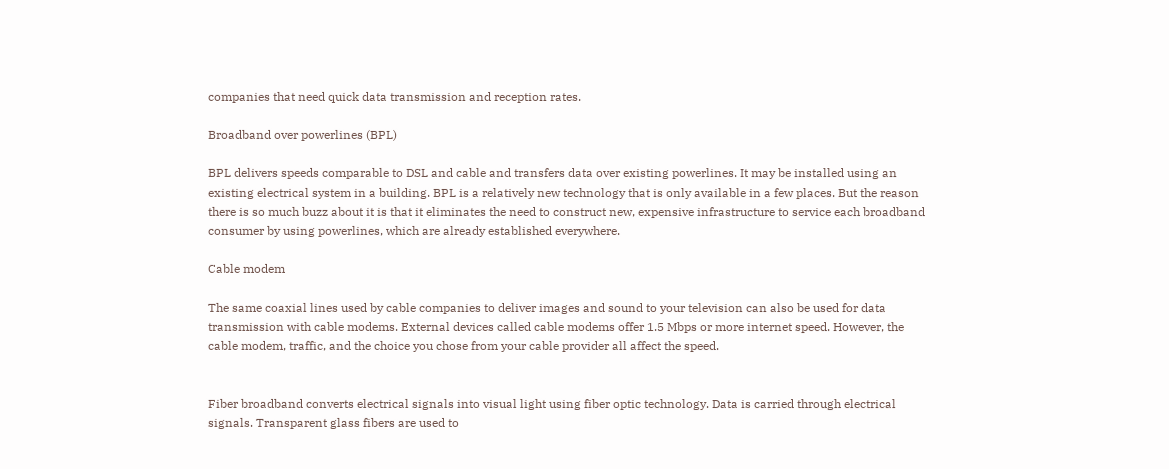companies that need quick data transmission and reception rates.

Broadband over powerlines (BPL)

BPL delivers speeds comparable to DSL and cable and transfers data over existing powerlines. It may be installed using an existing electrical system in a building. BPL is a relatively new technology that is only available in a few places. But the reason there is so much buzz about it is that it eliminates the need to construct new, expensive infrastructure to service each broadband consumer by using powerlines, which are already established everywhere.

Cable modem

The same coaxial lines used by cable companies to deliver images and sound to your television can also be used for data transmission with cable modems. External devices called cable modems offer 1.5 Mbps or more internet speed. However, the cable modem, traffic, and the choice you chose from your cable provider all affect the speed.


Fiber broadband converts electrical signals into visual light using fiber optic technology. Data is carried through electrical signals. Transparent glass fibers are used to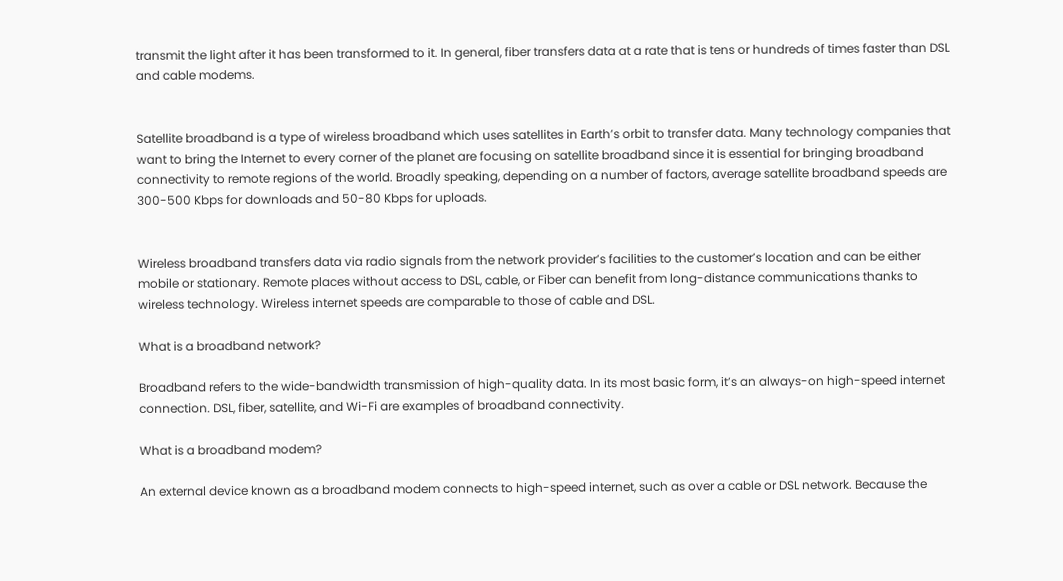transmit the light after it has been transformed to it. In general, fiber transfers data at a rate that is tens or hundreds of times faster than DSL and cable modems.


Satellite broadband is a type of wireless broadband which uses satellites in Earth’s orbit to transfer data. Many technology companies that want to bring the Internet to every corner of the planet are focusing on satellite broadband since it is essential for bringing broadband connectivity to remote regions of the world. Broadly speaking, depending on a number of factors, average satellite broadband speeds are 300-500 Kbps for downloads and 50-80 Kbps for uploads.


Wireless broadband transfers data via radio signals from the network provider’s facilities to the customer’s location and can be either mobile or stationary. Remote places without access to DSL, cable, or Fiber can benefit from long-distance communications thanks to wireless technology. Wireless internet speeds are comparable to those of cable and DSL.

What is a broadband network?

Broadband refers to the wide-bandwidth transmission of high-quality data. In its most basic form, it’s an always-on high-speed internet connection. DSL, fiber, satellite, and Wi-Fi are examples of broadband connectivity.

What is a broadband modem?

An external device known as a broadband modem connects to high-speed internet, such as over a cable or DSL network. Because the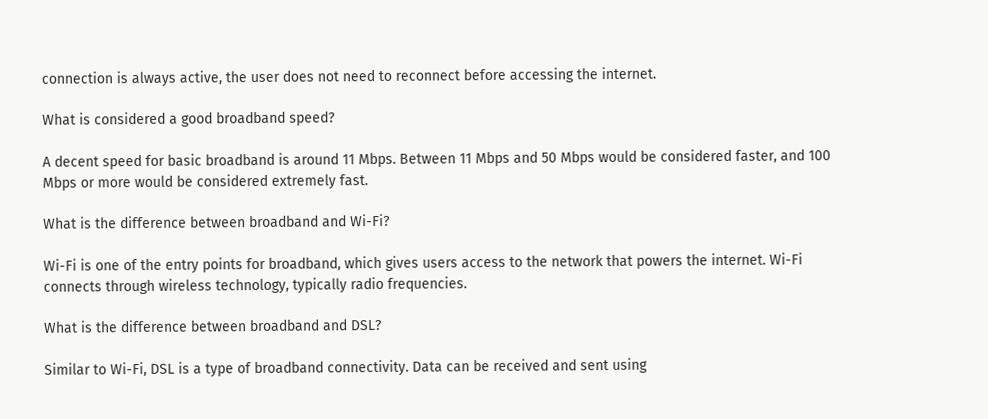connection is always active, the user does not need to reconnect before accessing the internet.

What is considered a good broadband speed?

A decent speed for basic broadband is around 11 Mbps. Between 11 Mbps and 50 Mbps would be considered faster, and 100 Mbps or more would be considered extremely fast.

What is the difference between broadband and Wi-Fi?

Wi-Fi is one of the entry points for broadband, which gives users access to the network that powers the internet. Wi-Fi connects through wireless technology, typically radio frequencies.

What is the difference between broadband and DSL?

Similar to Wi-Fi, DSL is a type of broadband connectivity. Data can be received and sent using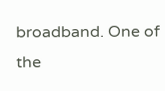broadband. One of the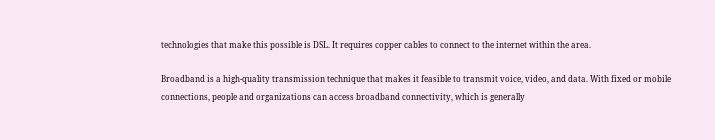technologies that make this possible is DSL. It requires copper cables to connect to the internet within the area.

Broadband is a high-quality transmission technique that makes it feasible to transmit voice, video, and data. With fixed or mobile connections, people and organizations can access broadband connectivity, which is generally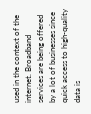used in the context of the internet. Broadband services are being offered by a lot of businesses since quick access to high-quality data is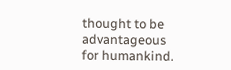thought to be advantageous for humankind.